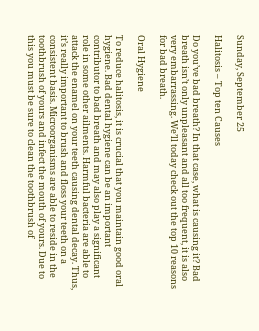Sunday, September 25

Halitosis – Top ten Causes

Do you’ve bad breath? In that case, what is causing it? Bad breath isn’t only unpleasant and all too frequent, it is also very embarrassing. We’ll today check out the top 10 reasons for bad breath.

Oral Hygiene

To reduce halitosis, it is crucial that you maintain good oral hygiene. Bad dental hygiene can be an important contributor to bad breath and may also play a significant role in some other ailments. Harmful bacteria are able to attack the enamel on your teeth causing dental decay. Thus, it’s really important to brush and floss your teeth on a consistent basis. Microorganisms are able to reside in the toothbrush of yours and infect the mouth of yours. Due to this you must be sure to clean the toothbrush of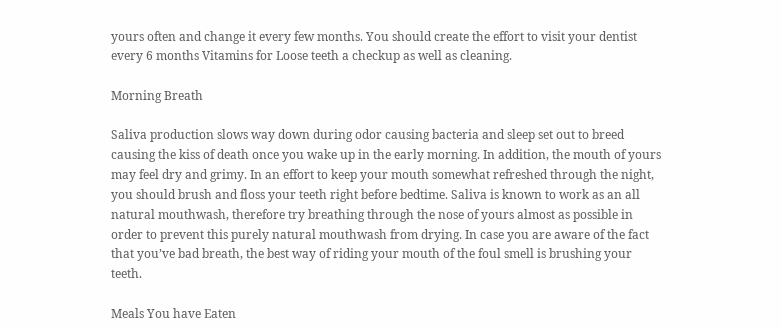yours often and change it every few months. You should create the effort to visit your dentist every 6 months Vitamins for Loose teeth a checkup as well as cleaning.

Morning Breath

Saliva production slows way down during odor causing bacteria and sleep set out to breed causing the kiss of death once you wake up in the early morning. In addition, the mouth of yours may feel dry and grimy. In an effort to keep your mouth somewhat refreshed through the night, you should brush and floss your teeth right before bedtime. Saliva is known to work as an all natural mouthwash, therefore try breathing through the nose of yours almost as possible in order to prevent this purely natural mouthwash from drying. In case you are aware of the fact that you’ve bad breath, the best way of riding your mouth of the foul smell is brushing your teeth.

Meals You have Eaten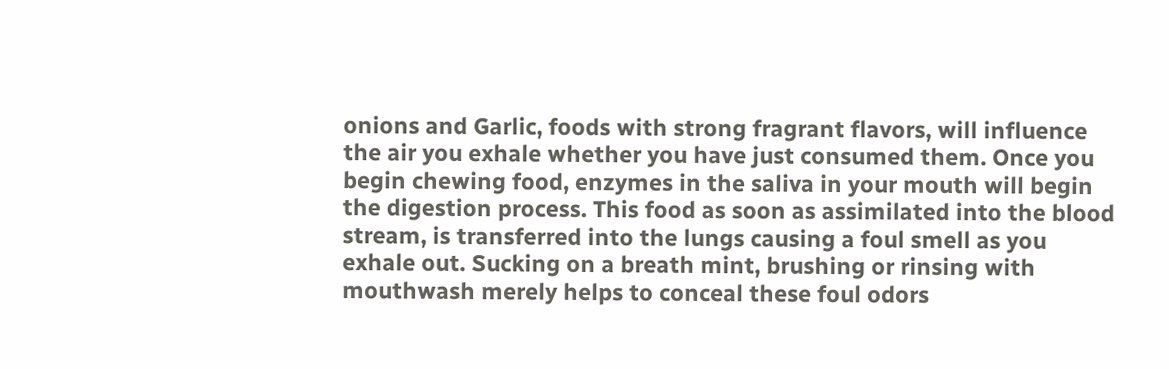onions and Garlic, foods with strong fragrant flavors, will influence the air you exhale whether you have just consumed them. Once you begin chewing food, enzymes in the saliva in your mouth will begin the digestion process. This food as soon as assimilated into the blood stream, is transferred into the lungs causing a foul smell as you exhale out. Sucking on a breath mint, brushing or rinsing with mouthwash merely helps to conceal these foul odors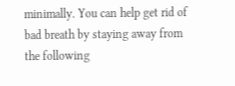minimally. You can help get rid of bad breath by staying away from the following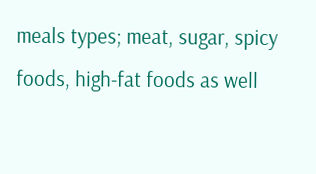meals types; meat, sugar, spicy foods, high-fat foods as well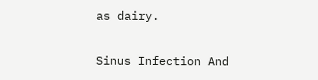as dairy.

Sinus Infection And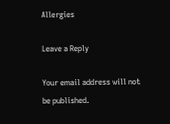Allergies

Leave a Reply

Your email address will not be published.